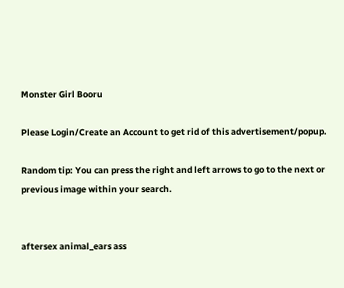Monster Girl Booru

Please Login/Create an Account to get rid of this advertisement/popup.

Random tip: You can press the right and left arrows to go to the next or previous image within your search.


aftersex animal_ears ass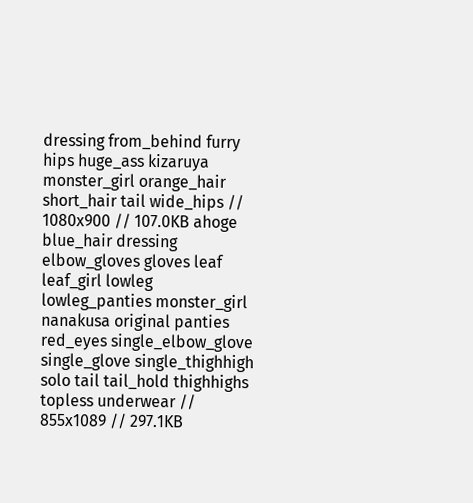dressing from_behind furry hips huge_ass kizaruya monster_girl orange_hair short_hair tail wide_hips // 1080x900 // 107.0KB ahoge blue_hair dressing elbow_gloves gloves leaf leaf_girl lowleg lowleg_panties monster_girl nanakusa original panties red_eyes single_elbow_glove single_glove single_thighhigh solo tail tail_hold thighhighs topless underwear // 855x1089 // 297.1KB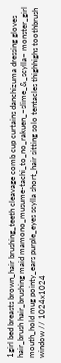1girl bed breasts brown_hair brushing_teeth cleavage comb cup curtains danchizuma dressing gloves hair_brush hair_brushing maid mamono_musume-tachi_to_no_rakuen_~slime_&_scylla~ monster_girl mouth_hold mug pointy_ears purple_eyes scylla short_hair sitting solo tentacles thighhighs toothbrush window // 1024x1024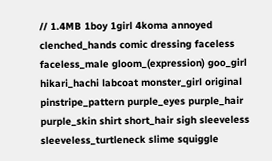// 1.4MB 1boy 1girl 4koma annoyed clenched_hands comic dressing faceless faceless_male gloom_(expression) goo_girl hikari_hachi labcoat monster_girl original pinstripe_pattern purple_eyes purple_hair purple_skin shirt short_hair sigh sleeveless sleeveless_turtleneck slime squiggle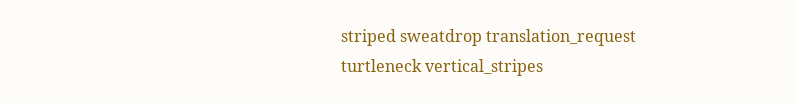striped sweatdrop translation_request turtleneck vertical_stripes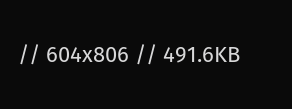// 604x806 // 491.6KB